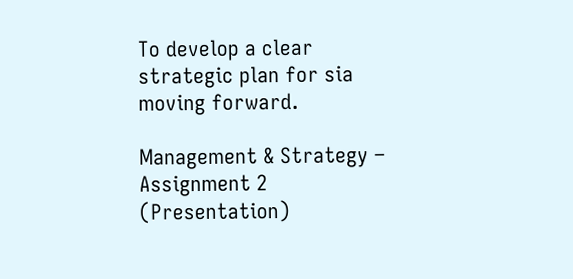To develop a clear strategic plan for sia moving forward.

Management & Strategy – Assignment 2 (Presentation)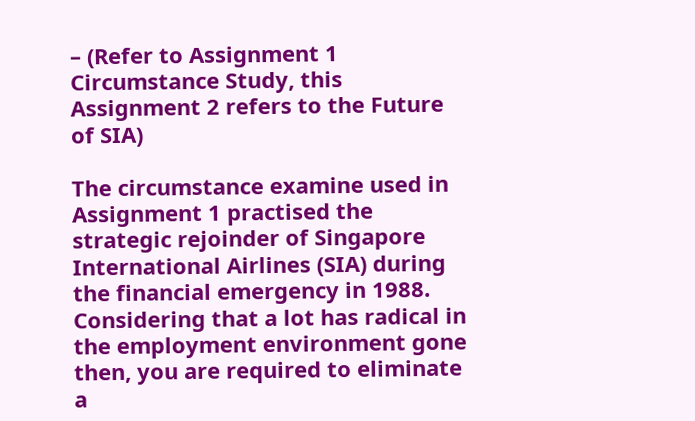– (Refer to Assignment 1 Circumstance Study, this Assignment 2 refers to the Future of SIA)

The circumstance examine used in Assignment 1 practised the strategic rejoinder of Singapore International Airlines (SIA) during the financial emergency in 1988.  Considering that a lot has radical in the employment environment gone then, you are required to eliminate a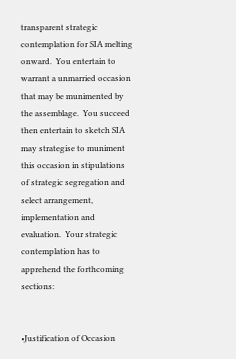transparent strategic contemplation for SIA melting onward.  You entertain to warrant a unmarried occasion that may be munimented by the assemblage.  You succeed then entertain to sketch SIA may strategise to muniment this occasion in stipulations of strategic segregation and select arrangement, implementation and evaluation.  Your strategic contemplation has to apprehend the forthcoming sections:


•Justification of Occasion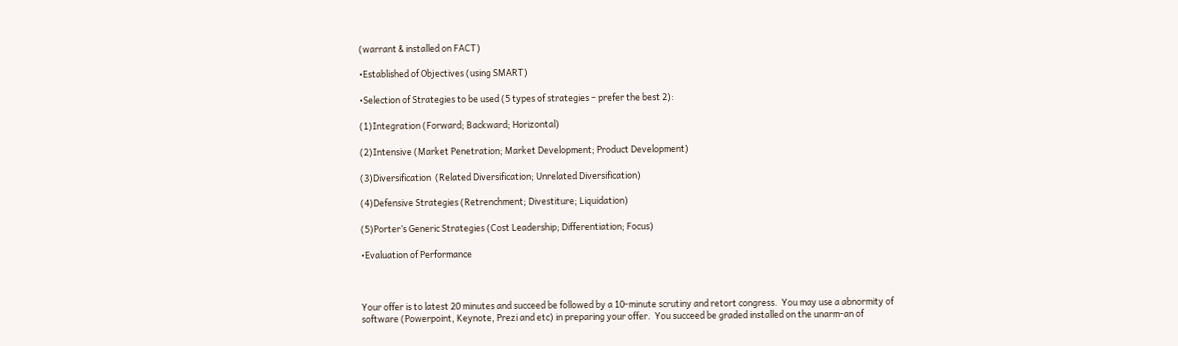(warrant & installed on FACT)

•Established of Objectives (using SMART)

•Selection of Strategies to be used (5 types of strategies – prefer the best 2):

(1)Integration (Forward; Backward; Horizontal)

(2)Intensive (Market Penetration; Market Development; Product Development)

(3)Diversification  (Related Diversification; Unrelated Diversification)

(4)Defensive Strategies (Retrenchment; Divestiture; Liquidation)

(5)Porter’s Generic Strategies (Cost Leadership; Differentiation; Focus)

•Evaluation of Performance



Your offer is to latest 20 minutes and succeed be followed by a 10-minute scrutiny and retort congress.  You may use a abnormity of software (Powerpoint, Keynote, Prezi and etc) in preparing your offer.  You succeed be graded installed on the unarm-an of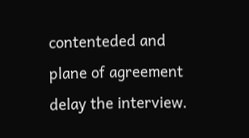contenteded and plane of agreement delay the interview.